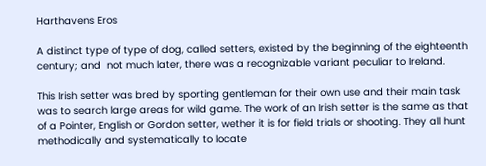Harthavens Eros

A distinct type of type of dog, called setters, existed by the beginning of the eighteenth century; and  not much later, there was a recognizable variant peculiar to Ireland.

This Irish setter was bred by sporting gentleman for their own use and their main task was to search large areas for wild game. The work of an Irish setter is the same as that of a Pointer, English or Gordon setter, wether it is for field trials or shooting. They all hunt methodically and systematically to locate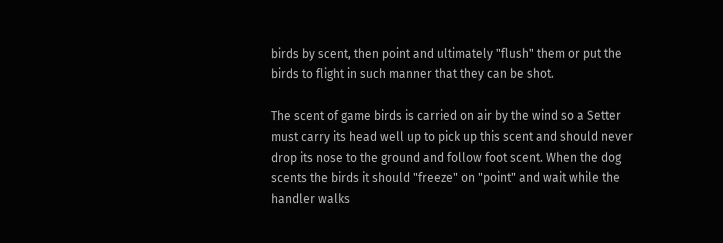birds by scent, then point and ultimately "flush" them or put the birds to flight in such manner that they can be shot.

The scent of game birds is carried on air by the wind so a Setter must carry its head well up to pick up this scent and should never drop its nose to the ground and follow foot scent. When the dog scents the birds it should "freeze" on "point" and wait while the handler walks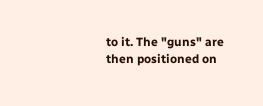to it. The "guns" are then positioned on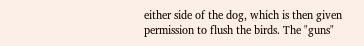either side of the dog, which is then given permission to flush the birds. The "guns"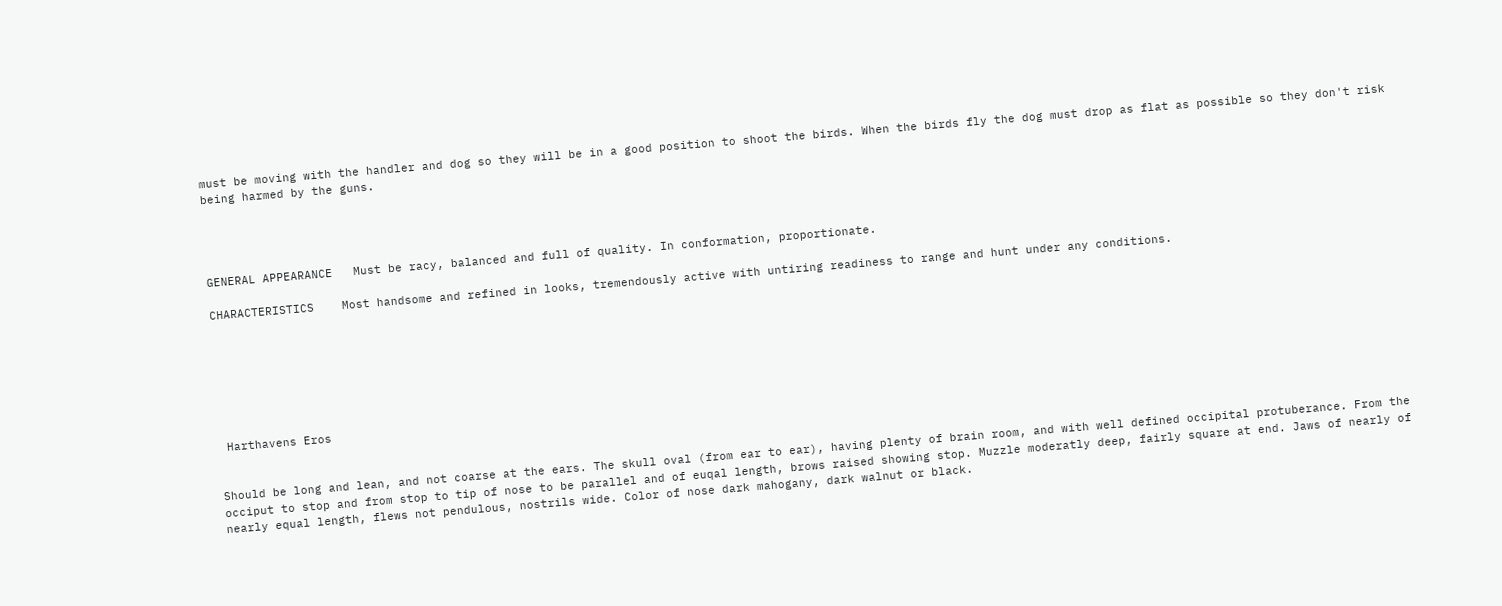must be moving with the handler and dog so they will be in a good position to shoot the birds. When the birds fly the dog must drop as flat as possible so they don't risk being harmed by the guns.




GENERAL APPEARANCE   Must be racy, balanced and full of quality. In conformation, proportionate.

CHARACTERISTICS    Most handsome and refined in looks, tremendously active with untiring readiness to range and hunt under any conditions.







 Harthavens Eros


Should be long and lean, and not coarse at the ears. The skull oval (from ear to ear), having plenty of brain room, and with well defined occipital protuberance. From the occiput to stop and from stop to tip of nose to be parallel and of euqal length, brows raised showing stop. Muzzle moderatly deep, fairly square at end. Jaws of nearly of nearly equal length, flews not pendulous, nostrils wide. Color of nose dark mahogany, dark walnut or black.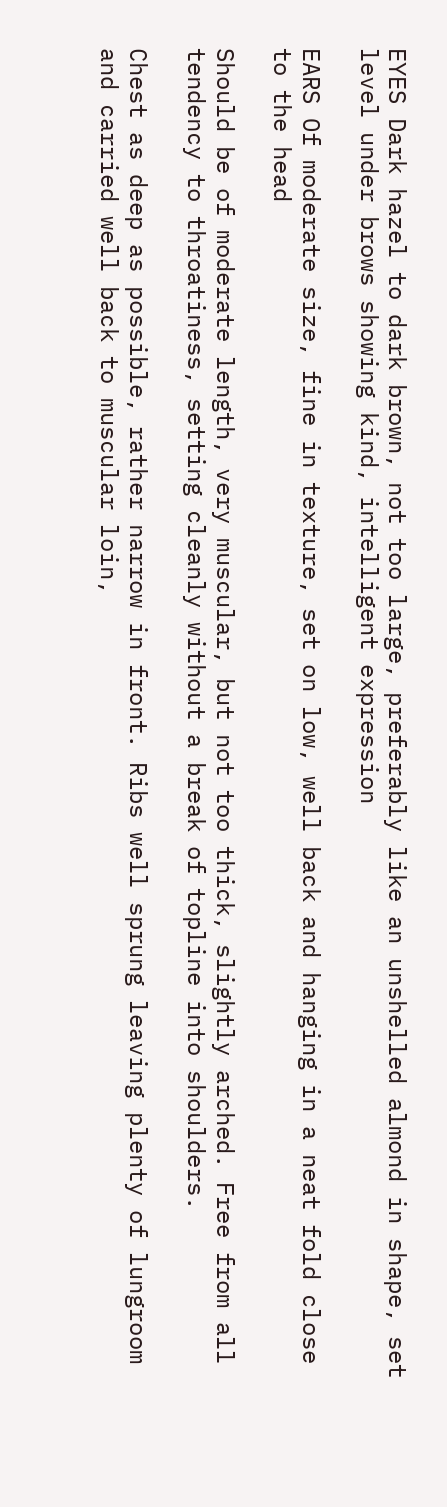EYES Dark hazel to dark brown, not too large, preferably like an unshelled almond in shape, set level under brows showing kind, intelligent expression

EARS Of moderate size, fine in texture, set on low, well back and hanging in a neat fold close to the head

Should be of moderate length, very muscular, but not too thick, slightly arched. Free from all tendency to throatiness, setting cleanly without a break of topline into shoulders.

Chest as deep as possible, rather narrow in front. Ribs well sprung leaving plenty of lungroom and carried well back to muscular loin,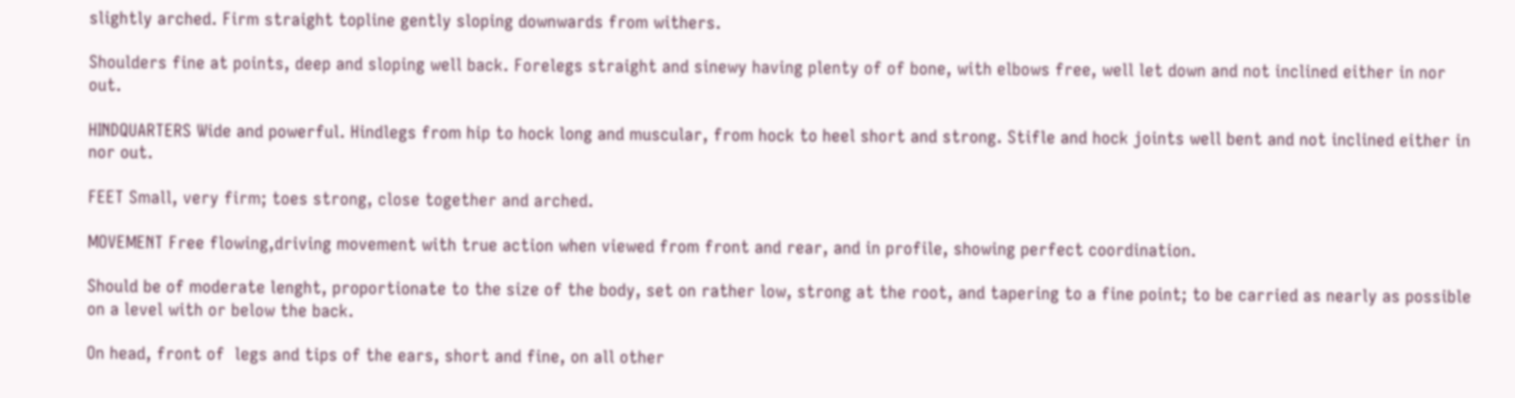slightly arched. Firm straight topline gently sloping downwards from withers.

Shoulders fine at points, deep and sloping well back. Forelegs straight and sinewy having plenty of of bone, with elbows free, well let down and not inclined either in nor out.

HINDQUARTERS Wide and powerful. Hindlegs from hip to hock long and muscular, from hock to heel short and strong. Stifle and hock joints well bent and not inclined either in nor out.

FEET Small, very firm; toes strong, close together and arched.

MOVEMENT Free flowing,driving movement with true action when viewed from front and rear, and in profile, showing perfect coordination.

Should be of moderate lenght, proportionate to the size of the body, set on rather low, strong at the root, and tapering to a fine point; to be carried as nearly as possible on a level with or below the back.

On head, front of  legs and tips of the ears, short and fine, on all other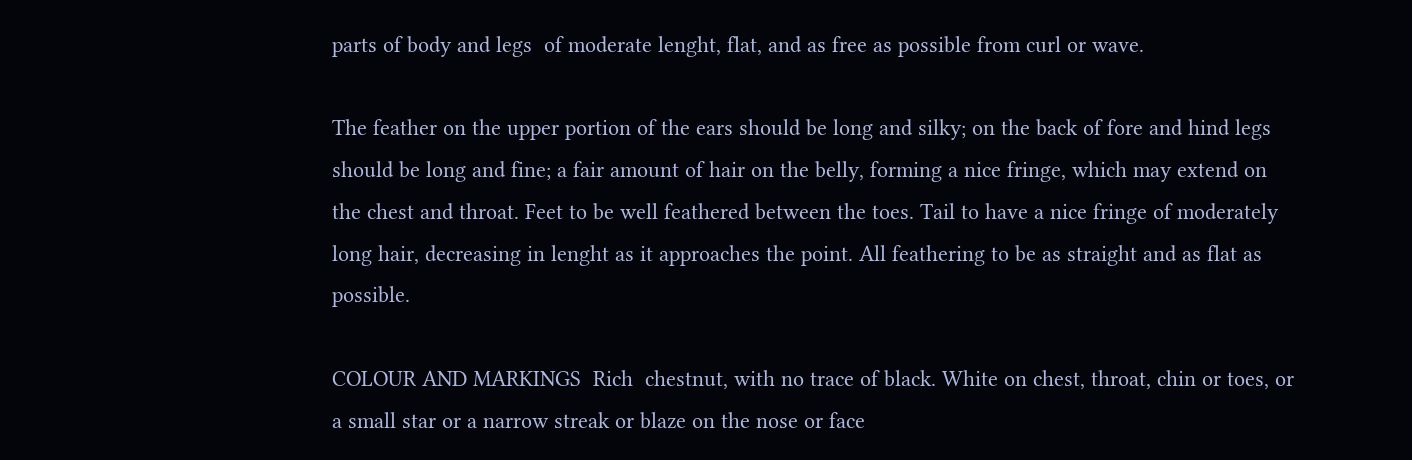parts of body and legs  of moderate lenght, flat, and as free as possible from curl or wave.

The feather on the upper portion of the ears should be long and silky; on the back of fore and hind legs should be long and fine; a fair amount of hair on the belly, forming a nice fringe, which may extend on the chest and throat. Feet to be well feathered between the toes. Tail to have a nice fringe of moderately long hair, decreasing in lenght as it approaches the point. All feathering to be as straight and as flat as possible.

COLOUR AND MARKINGS  Rich  chestnut, with no trace of black. White on chest, throat, chin or toes, or a small star or a narrow streak or blaze on the nose or face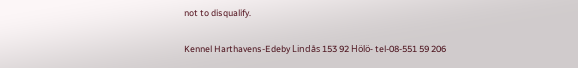not to disqualify.

Kennel Harthavens-Edeby Lindås 153 92 Hölö- tel-08-551 59 206